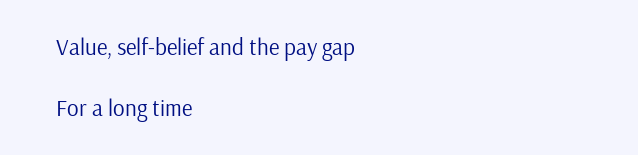Value, self-belief and the pay gap

For a long time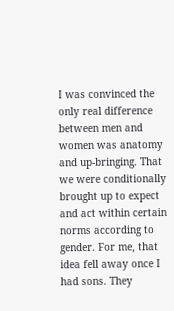I was convinced the only real difference between men and women was anatomy and up-bringing. That we were conditionally brought up to expect and act within certain norms according to gender. For me, that idea fell away once I had sons. They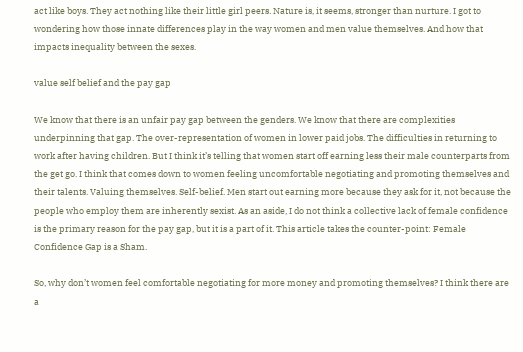act like boys. They act nothing like their little girl peers. Nature is, it seems, stronger than nurture. I got to wondering how those innate differences play in the way women and men value themselves. And how that impacts inequality between the sexes.

value self belief and the pay gap

We know that there is an unfair pay gap between the genders. We know that there are complexities underpinning that gap. The over-representation of women in lower paid jobs. The difficulties in returning to work after having children. But I think it’s telling that women start off earning less their male counterparts from the get go. I think that comes down to women feeling uncomfortable negotiating and promoting themselves and their talents. Valuing themselves. Self-belief. Men start out earning more because they ask for it, not because the people who employ them are inherently sexist. As an aside, I do not think a collective lack of female confidence is the primary reason for the pay gap, but it is a part of it. This article takes the counter-point: Female Confidence Gap is a Sham.

So, why don’t women feel comfortable negotiating for more money and promoting themselves? I think there are a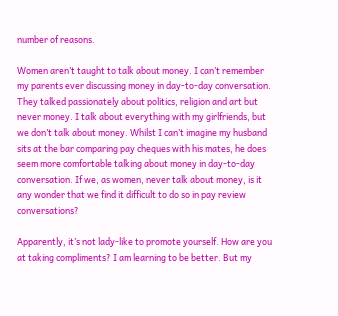number of reasons.

Women aren’t taught to talk about money. I can’t remember my parents ever discussing money in day-to-day conversation. They talked passionately about politics, religion and art but never money. I talk about everything with my girlfriends, but we don’t talk about money. Whilst I can’t imagine my husband sits at the bar comparing pay cheques with his mates, he does seem more comfortable talking about money in day-to-day conversation. If we, as women, never talk about money, is it any wonder that we find it difficult to do so in pay review conversations?

Apparently, it’s not lady-like to promote yourself. How are you at taking compliments? I am learning to be better. But my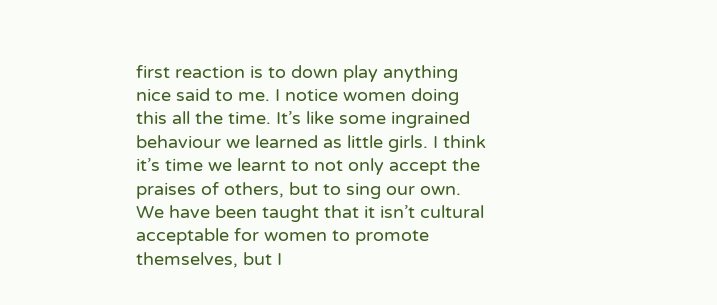first reaction is to down play anything nice said to me. I notice women doing this all the time. It’s like some ingrained behaviour we learned as little girls. I think it’s time we learnt to not only accept the praises of others, but to sing our own. We have been taught that it isn’t cultural acceptable for women to promote themselves, but I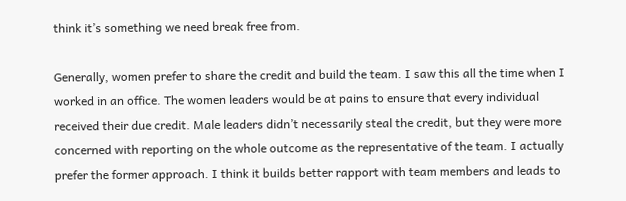think it’s something we need break free from.

Generally, women prefer to share the credit and build the team. I saw this all the time when I worked in an office. The women leaders would be at pains to ensure that every individual received their due credit. Male leaders didn’t necessarily steal the credit, but they were more concerned with reporting on the whole outcome as the representative of the team. I actually prefer the former approach. I think it builds better rapport with team members and leads to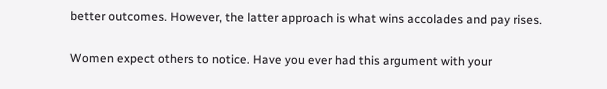better outcomes. However, the latter approach is what wins accolades and pay rises.

Women expect others to notice. Have you ever had this argument with your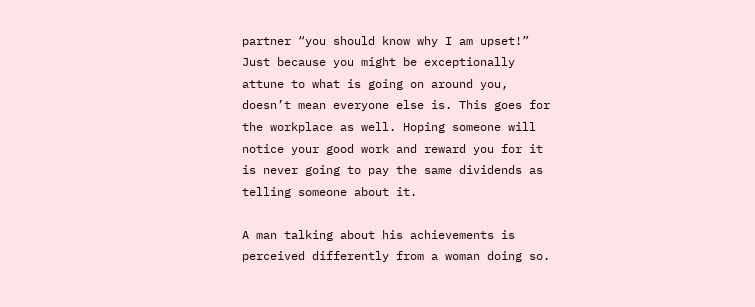partner “you should know why I am upset!” Just because you might be exceptionally attune to what is going on around you, doesn’t mean everyone else is. This goes for the workplace as well. Hoping someone will notice your good work and reward you for it is never going to pay the same dividends as telling someone about it.

A man talking about his achievements is perceived differently from a woman doing so.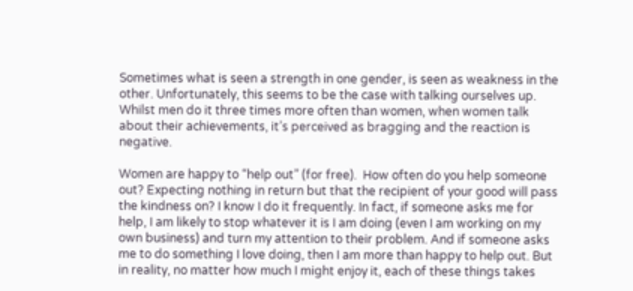Sometimes what is seen a strength in one gender, is seen as weakness in the other. Unfortunately, this seems to be the case with talking ourselves up. Whilst men do it three times more often than women, when women talk about their achievements, it’s perceived as bragging and the reaction is negative.

Women are happy to “help out” (for free).  How often do you help someone out? Expecting nothing in return but that the recipient of your good will pass the kindness on? I know I do it frequently. In fact, if someone asks me for help, I am likely to stop whatever it is I am doing (even I am working on my own business) and turn my attention to their problem. And if someone asks me to do something I love doing, then I am more than happy to help out. But in reality, no matter how much I might enjoy it, each of these things takes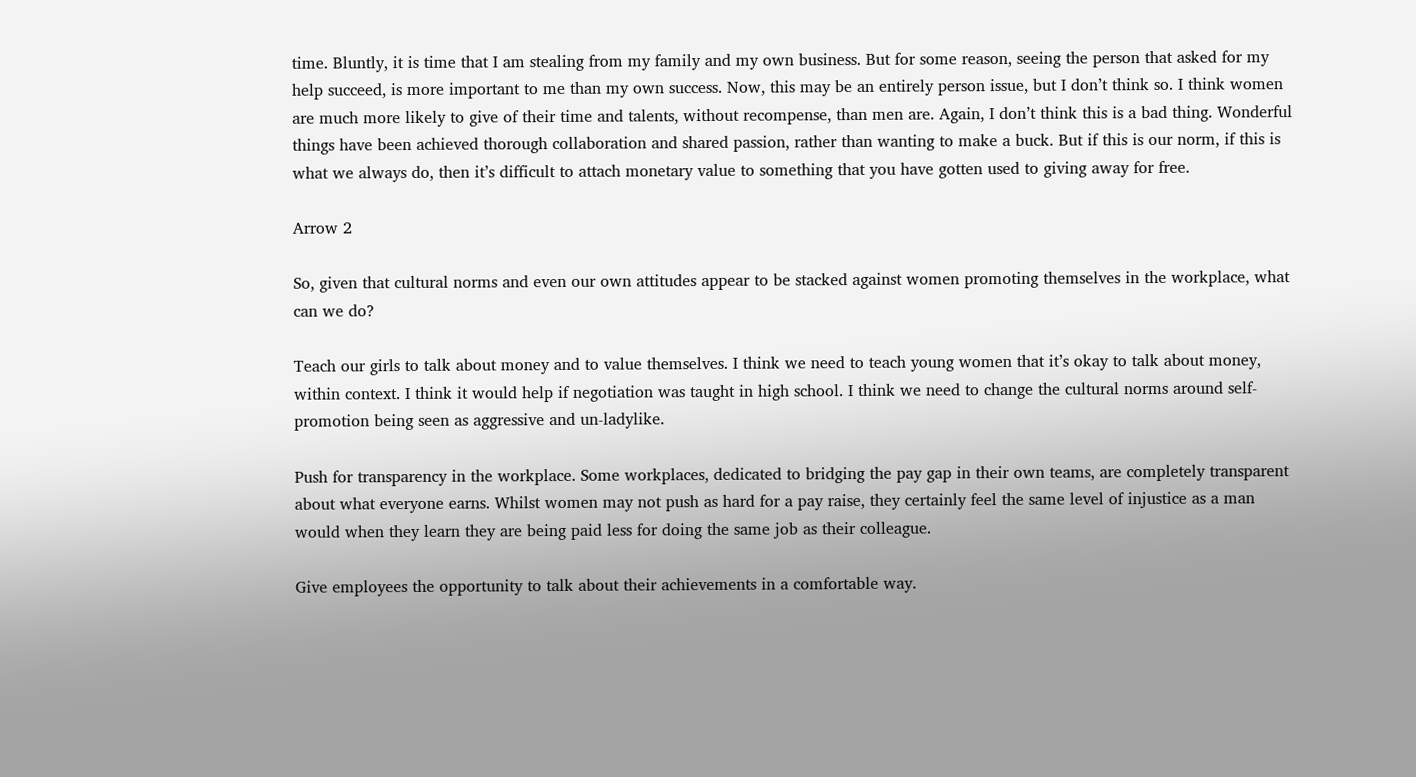time. Bluntly, it is time that I am stealing from my family and my own business. But for some reason, seeing the person that asked for my help succeed, is more important to me than my own success. Now, this may be an entirely person issue, but I don’t think so. I think women are much more likely to give of their time and talents, without recompense, than men are. Again, I don’t think this is a bad thing. Wonderful things have been achieved thorough collaboration and shared passion, rather than wanting to make a buck. But if this is our norm, if this is what we always do, then it’s difficult to attach monetary value to something that you have gotten used to giving away for free.

Arrow 2

So, given that cultural norms and even our own attitudes appear to be stacked against women promoting themselves in the workplace, what can we do?

Teach our girls to talk about money and to value themselves. I think we need to teach young women that it’s okay to talk about money, within context. I think it would help if negotiation was taught in high school. I think we need to change the cultural norms around self-promotion being seen as aggressive and un-ladylike.

Push for transparency in the workplace. Some workplaces, dedicated to bridging the pay gap in their own teams, are completely transparent about what everyone earns. Whilst women may not push as hard for a pay raise, they certainly feel the same level of injustice as a man would when they learn they are being paid less for doing the same job as their colleague.

Give employees the opportunity to talk about their achievements in a comfortable way.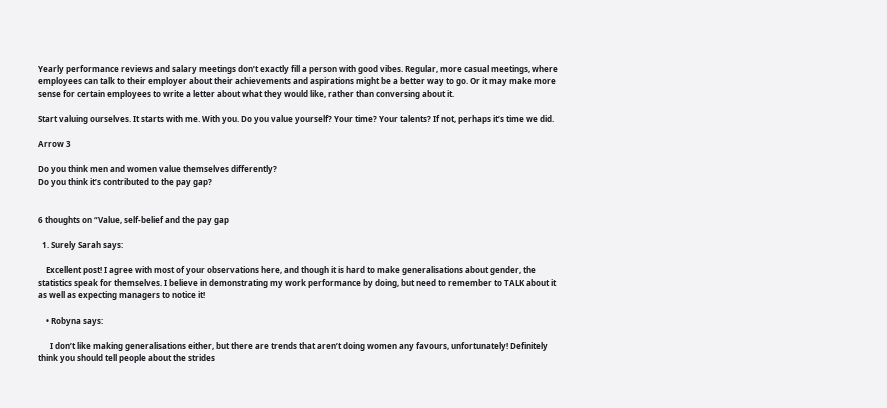Yearly performance reviews and salary meetings don’t exactly fill a person with good vibes. Regular, more casual meetings, where employees can talk to their employer about their achievements and aspirations might be a better way to go. Or it may make more sense for certain employees to write a letter about what they would like, rather than conversing about it.

Start valuing ourselves. It starts with me. With you. Do you value yourself? Your time? Your talents? If not, perhaps it’s time we did.

Arrow 3

Do you think men and women value themselves differently?
Do you think it’s contributed to the pay gap?


6 thoughts on “Value, self-belief and the pay gap

  1. Surely Sarah says:

    Excellent post! I agree with most of your observations here, and though it is hard to make generalisations about gender, the statistics speak for themselves. I believe in demonstrating my work performance by doing, but need to remember to TALK about it as well as expecting managers to notice it!

    • Robyna says:

      I don’t like making generalisations either, but there are trends that aren’t doing women any favours, unfortunately! Definitely think you should tell people about the strides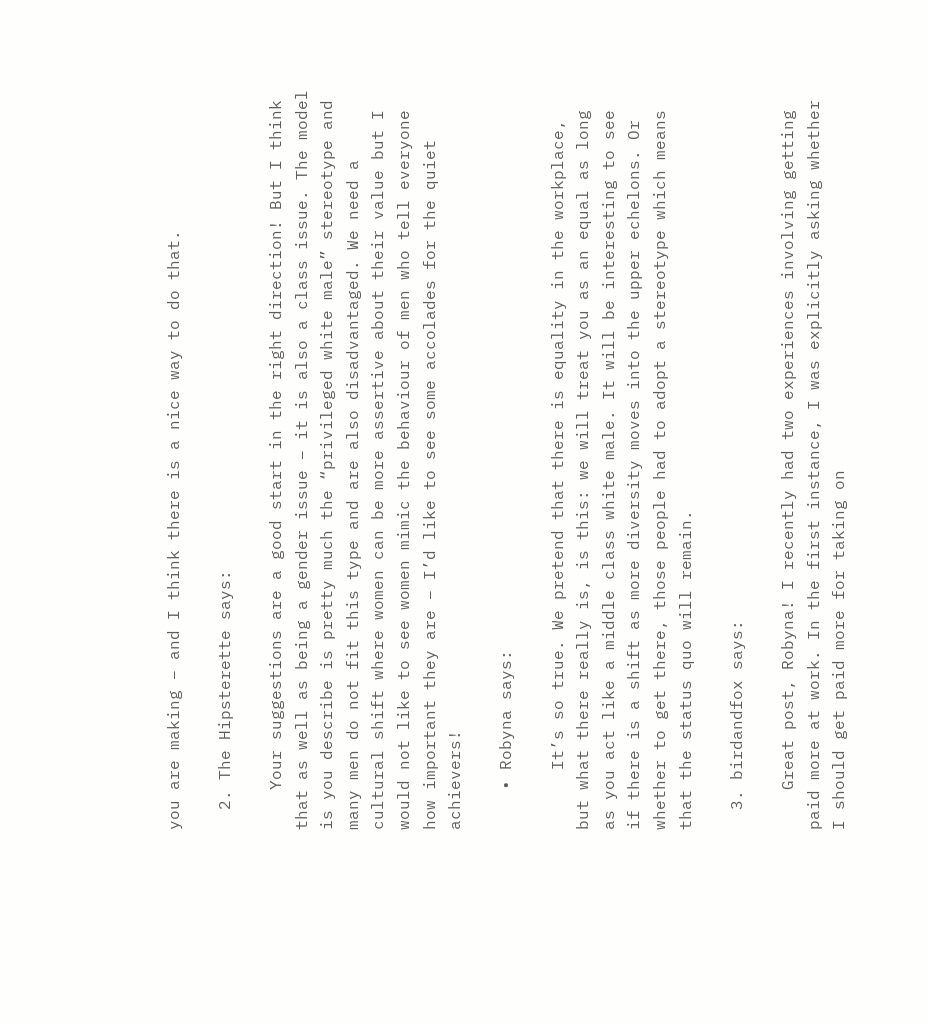you are making – and I think there is a nice way to do that.

  2. The Hipsterette says:

    Your suggestions are a good start in the right direction! But I think that as well as being a gender issue – it is also a class issue. The model is you describe is pretty much the “privileged white male” stereotype and many men do not fit this type and are also disadvantaged. We need a cultural shift where women can be more assertive about their value but I would not like to see women mimic the behaviour of men who tell everyone how important they are – I’d like to see some accolades for the quiet achievers!

    • Robyna says:

      It’s so true. We pretend that there is equality in the workplace, but what there really is, is this: we will treat you as an equal as long as you act like a middle class white male. It will be interesting to see if there is a shift as more diversity moves into the upper echelons. Or whether to get there, those people had to adopt a stereotype which means that the status quo will remain.

  3. birdandfox says:

    Great post, Robyna! I recently had two experiences involving getting paid more at work. In the first instance, I was explicitly asking whether I should get paid more for taking on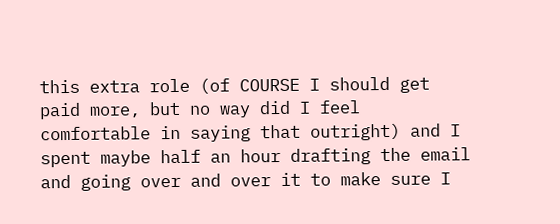this extra role (of COURSE I should get paid more, but no way did I feel comfortable in saying that outright) and I spent maybe half an hour drafting the email and going over and over it to make sure I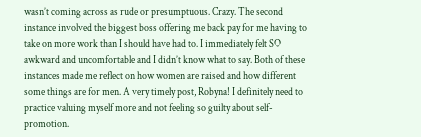wasn’t coming across as rude or presumptuous. Crazy. The second instance involved the biggest boss offering me back pay for me having to take on more work than I should have had to. I immediately felt SO awkward and uncomfortable and I didn’t know what to say. Both of these instances made me reflect on how women are raised and how different some things are for men. A very timely post, Robyna! I definitely need to practice valuing myself more and not feeling so guilty about self-promotion.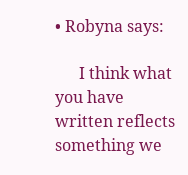• Robyna says:

      I think what you have written reflects something we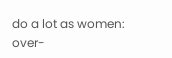do a lot as women: over-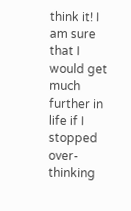think it! I am sure that I would get much further in life if I stopped over-thinking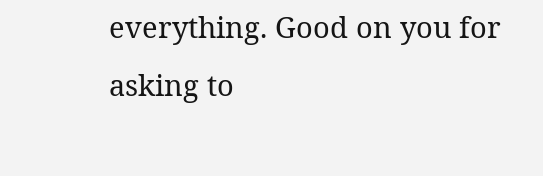everything. Good on you for asking to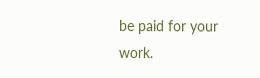be paid for your work.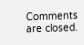Comments are closed.